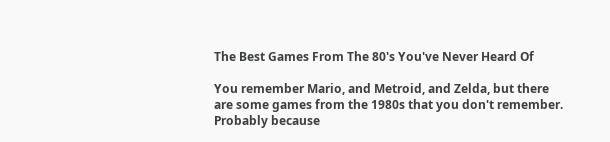The Best Games From The 80's You've Never Heard Of

You remember Mario, and Metroid, and Zelda, but there are some games from the 1980s that you don't remember. Probably because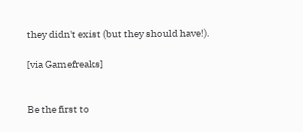they didn't exist (but they should have!).

[via Gamefreaks]


Be the first to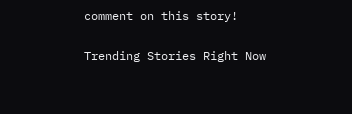comment on this story!

Trending Stories Right Now